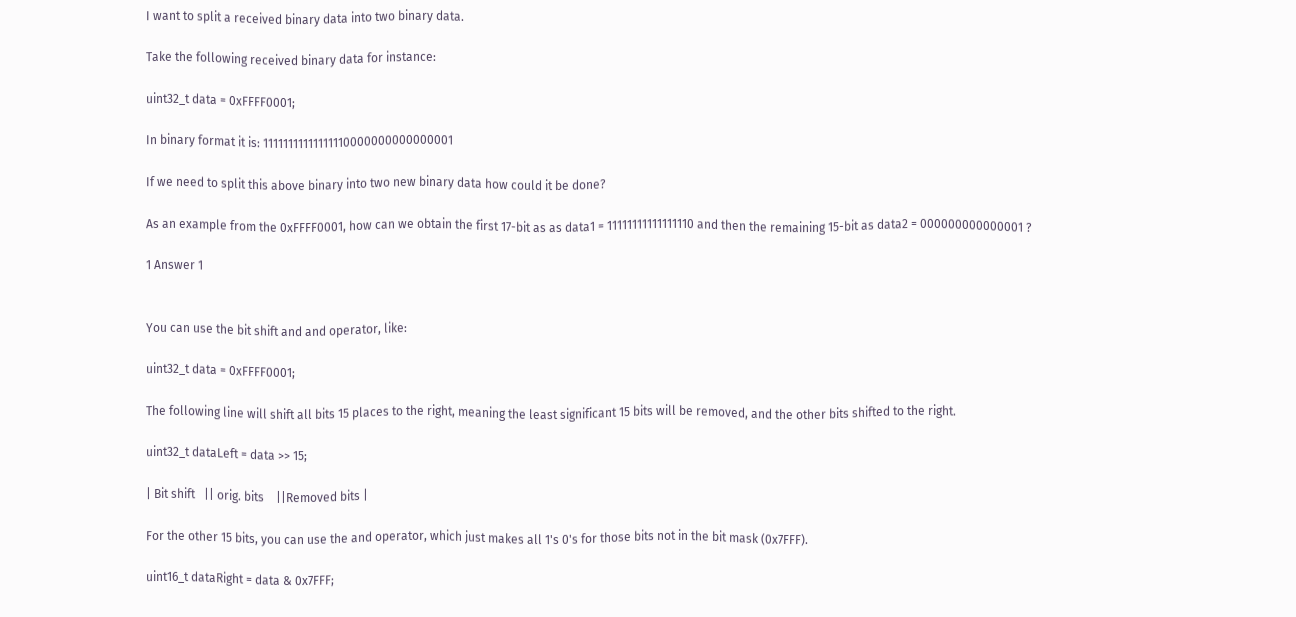I want to split a received binary data into two binary data.

Take the following received binary data for instance:

uint32_t data = 0xFFFF0001;

In binary format it is: 11111111111111110000000000000001

If we need to split this above binary into two new binary data how could it be done?

As an example from the 0xFFFF0001, how can we obtain the first 17-bit as as data1 = 11111111111111110 and then the remaining 15-bit as data2 = 000000000000001 ?

1 Answer 1


You can use the bit shift and and operator, like:

uint32_t data = 0xFFFF0001;

The following line will shift all bits 15 places to the right, meaning the least significant 15 bits will be removed, and the other bits shifted to the right.

uint32_t dataLeft = data >> 15;

| Bit shift   || orig. bits    ||Removed bits |

For the other 15 bits, you can use the and operator, which just makes all 1's 0's for those bits not in the bit mask (0x7FFF).

uint16_t dataRight = data & 0x7FFF;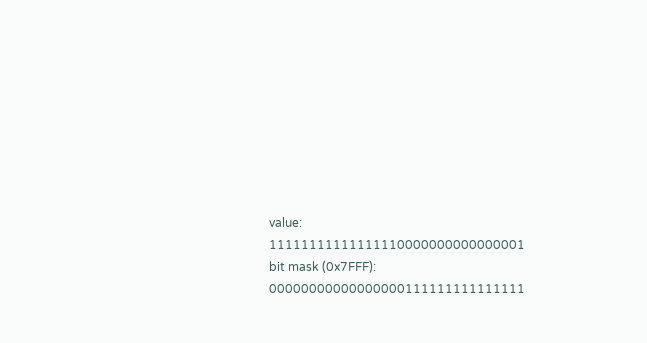value:              11111111111111110000000000000001
bit mask (0x7FFF):  00000000000000000111111111111111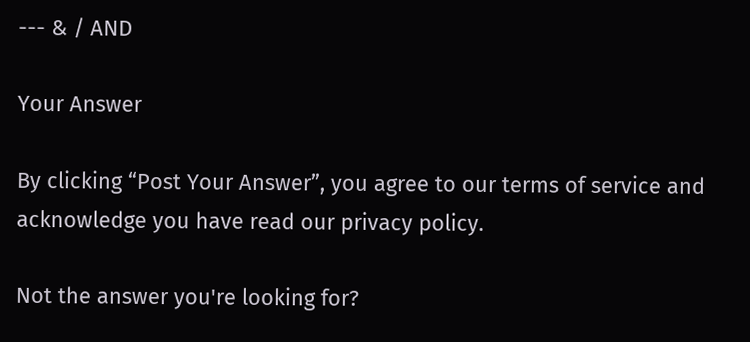--- & / AND

Your Answer

By clicking “Post Your Answer”, you agree to our terms of service and acknowledge you have read our privacy policy.

Not the answer you're looking for?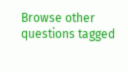Browse other questions tagged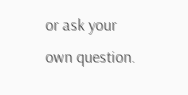or ask your own question.